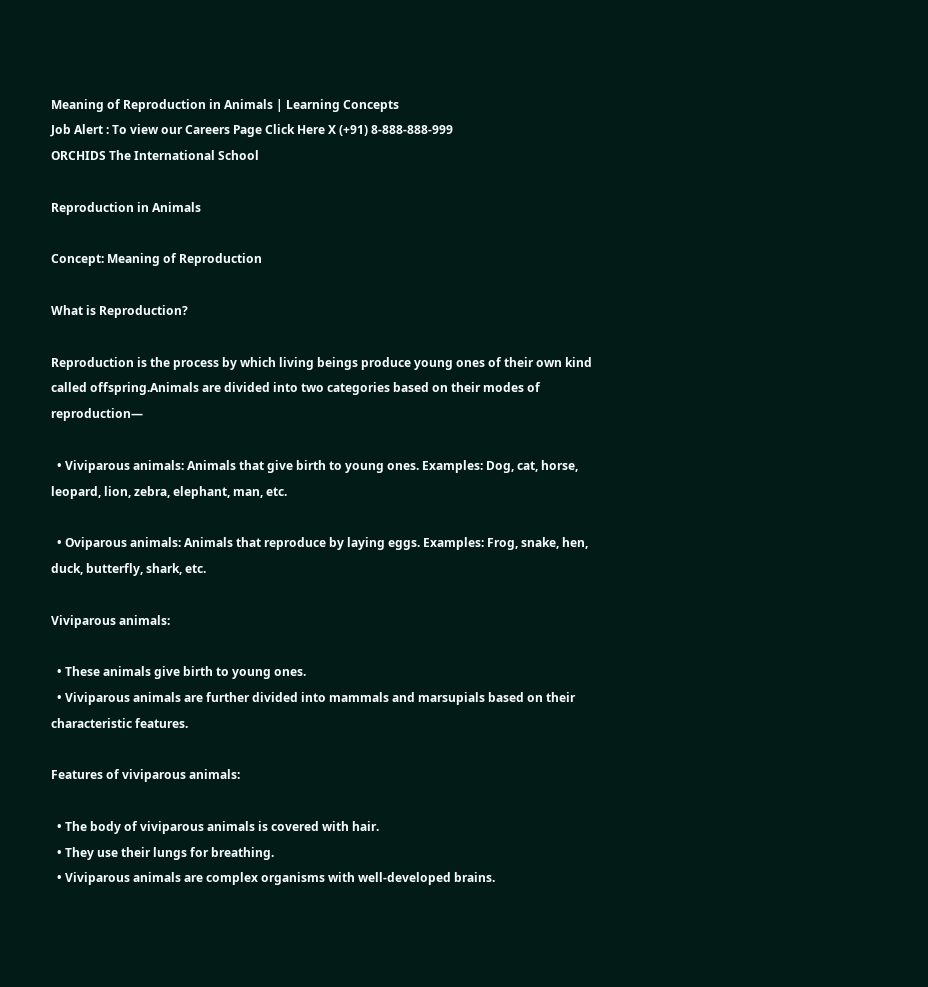Meaning of Reproduction in Animals | Learning Concepts
Job Alert : To view our Careers Page Click Here X (+91) 8-888-888-999
ORCHIDS The International School

Reproduction in Animals

Concept: Meaning of Reproduction

What is Reproduction?

Reproduction is the process by which living beings produce young ones of their own kind called offspring.Animals are divided into two categories based on their modes of reproduction—

  • Viviparous animals: Animals that give birth to young ones. Examples: Dog, cat, horse, leopard, lion, zebra, elephant, man, etc.

  • Oviparous animals: Animals that reproduce by laying eggs. Examples: Frog, snake, hen, duck, butterfly, shark, etc.

Viviparous animals:

  • These animals give birth to young ones.
  • Viviparous animals are further divided into mammals and marsupials based on their characteristic features.

Features of viviparous animals:

  • The body of viviparous animals is covered with hair.
  • They use their lungs for breathing.
  • Viviparous animals are complex organisms with well-developed brains.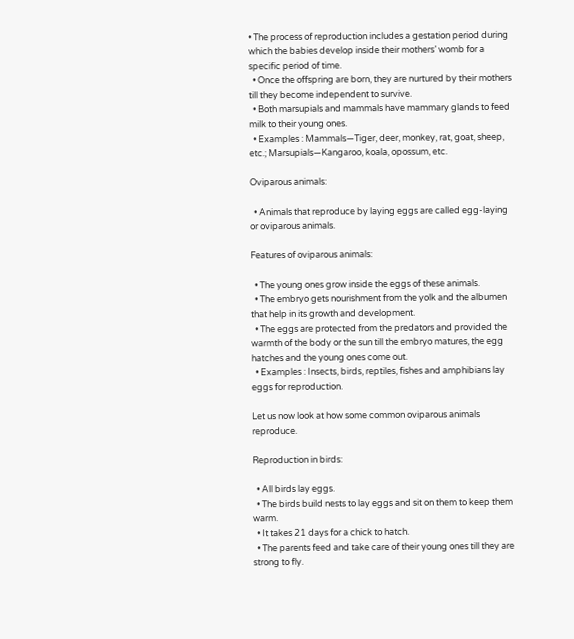• The process of reproduction includes a gestation period during which the babies develop inside their mothers’ womb for a specific period of time.
  • Once the offspring are born, they are nurtured by their mothers till they become independent to survive.
  • Both marsupials and mammals have mammary glands to feed milk to their young ones.
  • Examples : Mammals—Tiger, deer, monkey, rat, goat, sheep, etc.; Marsupials—Kangaroo, koala, opossum, etc.

Oviparous animals:

  • Animals that reproduce by laying eggs are called egg-laying or oviparous animals.

Features of oviparous animals:

  • The young ones grow inside the eggs of these animals.
  • The embryo gets nourishment from the yolk and the albumen that help in its growth and development.
  • The eggs are protected from the predators and provided the warmth of the body or the sun till the embryo matures, the egg hatches and the young ones come out.
  • Examples : Insects, birds, reptiles, fishes and amphibians lay eggs for reproduction.

Let us now look at how some common oviparous animals reproduce.

Reproduction in birds:

  • All birds lay eggs.
  • The birds build nests to lay eggs and sit on them to keep them warm.
  • It takes 21 days for a chick to hatch.
  • The parents feed and take care of their young ones till they are strong to fly.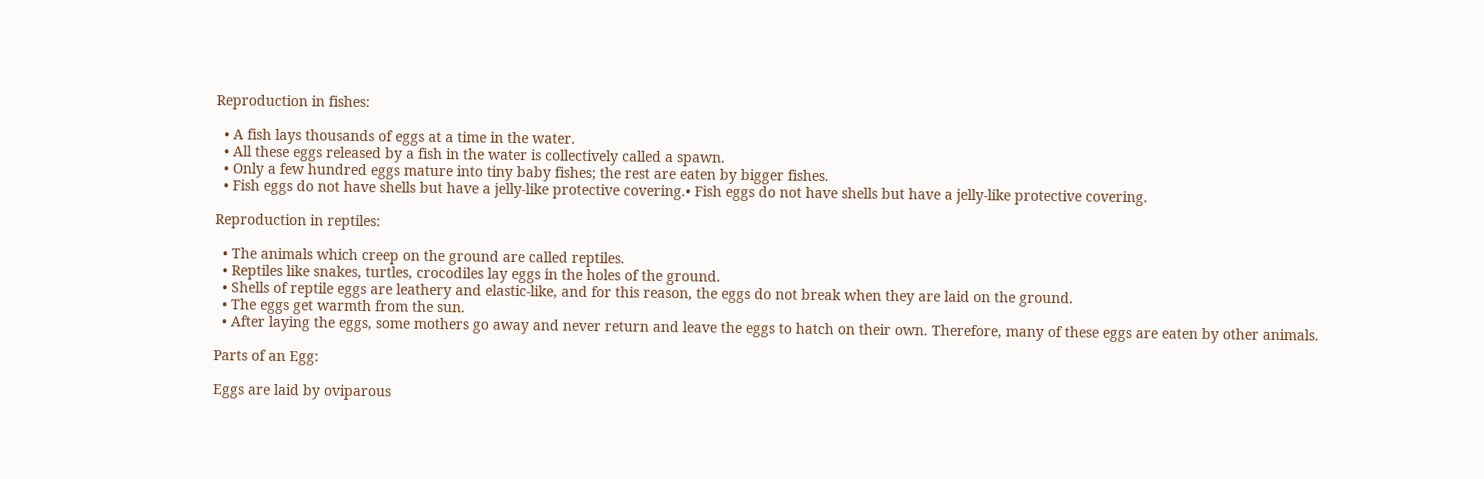Reproduction in fishes:

  • A fish lays thousands of eggs at a time in the water.
  • All these eggs released by a fish in the water is collectively called a spawn.
  • Only a few hundred eggs mature into tiny baby fishes; the rest are eaten by bigger fishes.
  • Fish eggs do not have shells but have a jelly-like protective covering.• Fish eggs do not have shells but have a jelly-like protective covering.

Reproduction in reptiles:

  • The animals which creep on the ground are called reptiles.
  • Reptiles like snakes, turtles, crocodiles lay eggs in the holes of the ground.
  • Shells of reptile eggs are leathery and elastic-like, and for this reason, the eggs do not break when they are laid on the ground.
  • The eggs get warmth from the sun.
  • After laying the eggs, some mothers go away and never return and leave the eggs to hatch on their own. Therefore, many of these eggs are eaten by other animals.

Parts of an Egg:

Eggs are laid by oviparous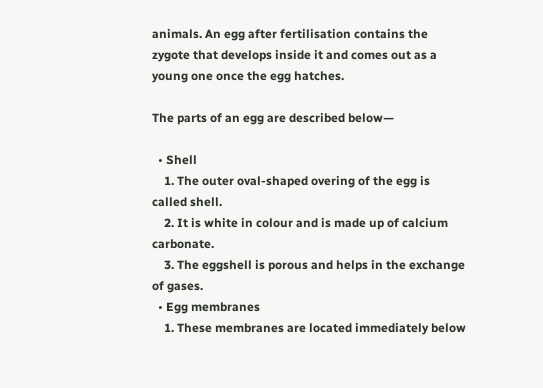animals. An egg after fertilisation contains the zygote that develops inside it and comes out as a young one once the egg hatches.

The parts of an egg are described below—

  • Shell
    1. The outer oval-shaped overing of the egg is called shell.
    2. It is white in colour and is made up of calcium carbonate.
    3. The eggshell is porous and helps in the exchange of gases.
  • Egg membranes
    1. These membranes are located immediately below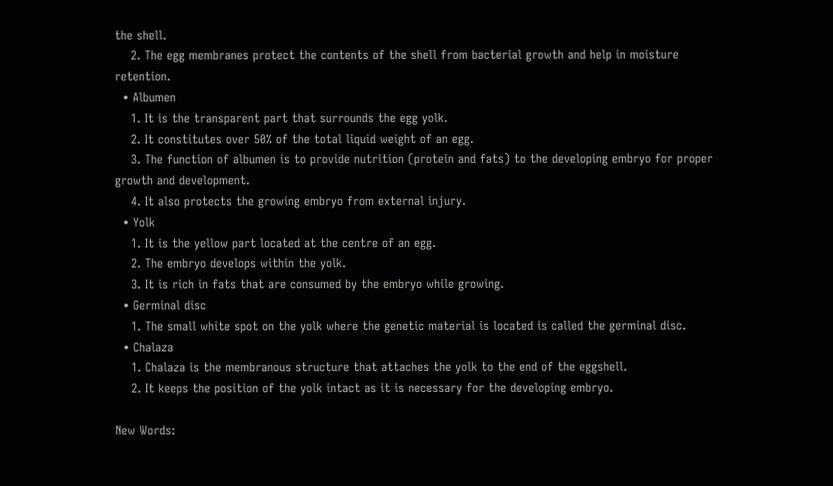the shell.
    2. The egg membranes protect the contents of the shell from bacterial growth and help in moisture retention.
  • Albumen
    1. It is the transparent part that surrounds the egg yolk.
    2. It constitutes over 50% of the total liquid weight of an egg.
    3. The function of albumen is to provide nutrition (protein and fats) to the developing embryo for proper growth and development.
    4. It also protects the growing embryo from external injury.
  • Yolk
    1. It is the yellow part located at the centre of an egg.
    2. The embryo develops within the yolk.
    3. It is rich in fats that are consumed by the embryo while growing.
  • Germinal disc
    1. The small white spot on the yolk where the genetic material is located is called the germinal disc.
  • Chalaza
    1. Chalaza is the membranous structure that attaches the yolk to the end of the eggshell.
    2. It keeps the position of the yolk intact as it is necessary for the developing embryo.

New Words: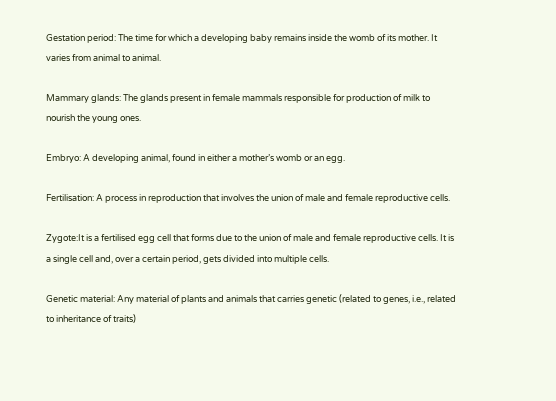Gestation period: The time for which a developing baby remains inside the womb of its mother. It varies from animal to animal.

Mammary glands: The glands present in female mammals responsible for production of milk to nourish the young ones.

Embryo: A developing animal, found in either a mother’s womb or an egg.

Fertilisation: A process in reproduction that involves the union of male and female reproductive cells.

Zygote:It is a fertilised egg cell that forms due to the union of male and female reproductive cells. It is a single cell and, over a certain period, gets divided into multiple cells.

Genetic material: Any material of plants and animals that carries genetic (related to genes, i.e., related to inheritance of traits)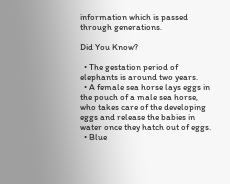information which is passed through generations.

Did You Know?

  • The gestation period of elephants is around two years.
  • A female sea horse lays eggs in the pouch of a male sea horse, who takes care of the developing eggs and release the babies in water once they hatch out of eggs.
  • Blue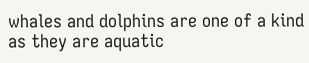whales and dolphins are one of a kind as they are aquatic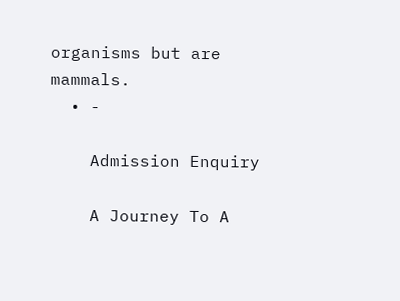organisms but are mammals.
  • -

    Admission Enquiry

    A Journey To A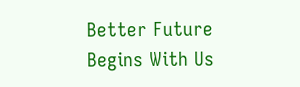Better Future Begins With Us